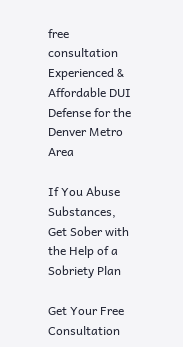free consultation
Experienced & Affordable DUI Defense for the Denver Metro Area

If You Abuse Substances, Get Sober with the Help of a Sobriety Plan

Get Your Free Consultation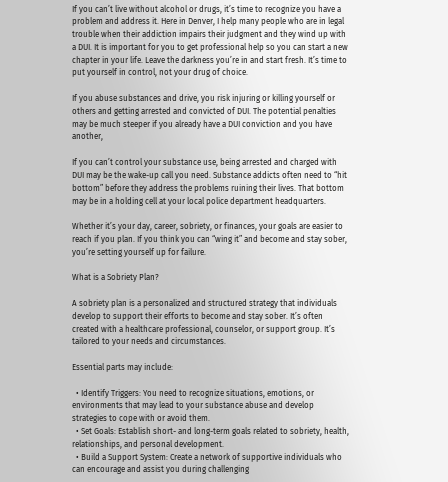If you can’t live without alcohol or drugs, it’s time to recognize you have a problem and address it. Here in Denver, I help many people who are in legal trouble when their addiction impairs their judgment and they wind up with a DUI. It is important for you to get professional help so you can start a new chapter in your life. Leave the darkness you’re in and start fresh. It’s time to put yourself in control, not your drug of choice.

If you abuse substances and drive, you risk injuring or killing yourself or others and getting arrested and convicted of DUI. The potential penalties may be much steeper if you already have a DUI conviction and you have another,

If you can’t control your substance use, being arrested and charged with DUI may be the wake-up call you need. Substance addicts often need to “hit bottom” before they address the problems ruining their lives. That bottom may be in a holding cell at your local police department headquarters.

Whether it’s your day, career, sobriety, or finances, your goals are easier to reach if you plan. If you think you can “wing it” and become and stay sober, you’re setting yourself up for failure.

What is a Sobriety Plan?

A sobriety plan is a personalized and structured strategy that individuals develop to support their efforts to become and stay sober. It’s often created with a healthcare professional, counselor, or support group. It’s tailored to your needs and circumstances.

Essential parts may include:

  • Identify Triggers: You need to recognize situations, emotions, or environments that may lead to your substance abuse and develop strategies to cope with or avoid them.
  • Set Goals: Establish short- and long-term goals related to sobriety, health, relationships, and personal development.
  • Build a Support System: Create a network of supportive individuals who can encourage and assist you during challenging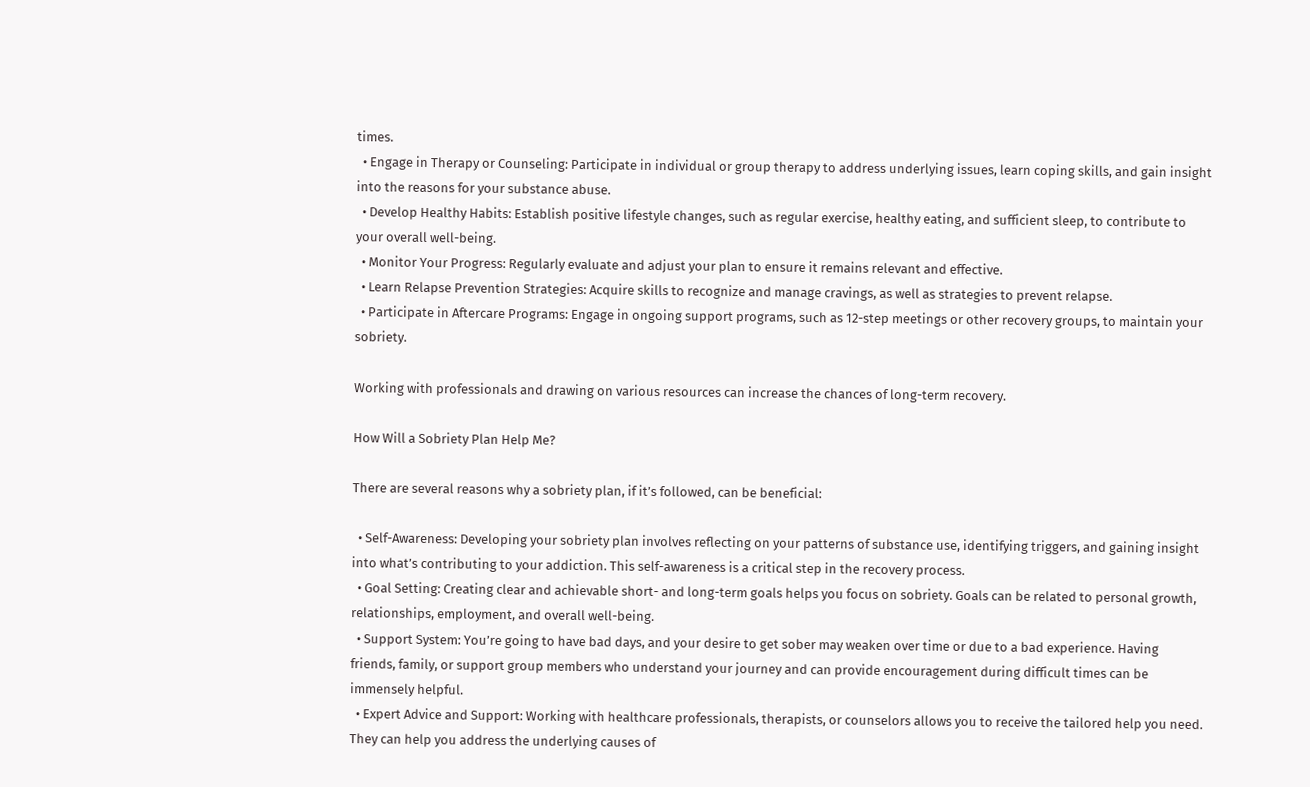times.
  • Engage in Therapy or Counseling: Participate in individual or group therapy to address underlying issues, learn coping skills, and gain insight into the reasons for your substance abuse.
  • Develop Healthy Habits: Establish positive lifestyle changes, such as regular exercise, healthy eating, and sufficient sleep, to contribute to your overall well-being.
  • Monitor Your Progress: Regularly evaluate and adjust your plan to ensure it remains relevant and effective.
  • Learn Relapse Prevention Strategies: Acquire skills to recognize and manage cravings, as well as strategies to prevent relapse.
  • Participate in Aftercare Programs: Engage in ongoing support programs, such as 12-step meetings or other recovery groups, to maintain your sobriety.

Working with professionals and drawing on various resources can increase the chances of long-term recovery.

How Will a Sobriety Plan Help Me?

There are several reasons why a sobriety plan, if it’s followed, can be beneficial:

  • Self-Awareness: Developing your sobriety plan involves reflecting on your patterns of substance use, identifying triggers, and gaining insight into what’s contributing to your addiction. This self-awareness is a critical step in the recovery process.
  • Goal Setting: Creating clear and achievable short- and long-term goals helps you focus on sobriety. Goals can be related to personal growth, relationships, employment, and overall well-being.
  • Support System: You’re going to have bad days, and your desire to get sober may weaken over time or due to a bad experience. Having friends, family, or support group members who understand your journey and can provide encouragement during difficult times can be immensely helpful.
  • Expert Advice and Support: Working with healthcare professionals, therapists, or counselors allows you to receive the tailored help you need. They can help you address the underlying causes of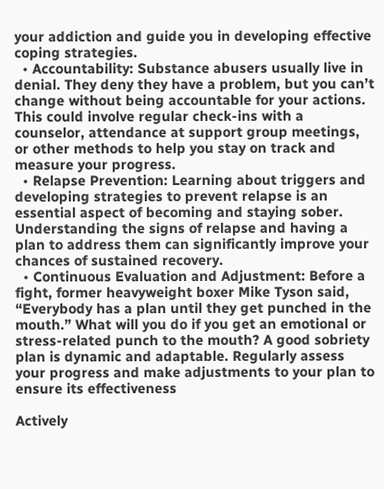your addiction and guide you in developing effective coping strategies.
  • Accountability: Substance abusers usually live in denial. They deny they have a problem, but you can’t change without being accountable for your actions. This could involve regular check-ins with a counselor, attendance at support group meetings, or other methods to help you stay on track and measure your progress.
  • Relapse Prevention: Learning about triggers and developing strategies to prevent relapse is an essential aspect of becoming and staying sober. Understanding the signs of relapse and having a plan to address them can significantly improve your chances of sustained recovery.
  • Continuous Evaluation and Adjustment: Before a fight, former heavyweight boxer Mike Tyson said, “Everybody has a plan until they get punched in the mouth.” What will you do if you get an emotional or stress-related punch to the mouth? A good sobriety plan is dynamic and adaptable. Regularly assess your progress and make adjustments to your plan to ensure its effectiveness

Actively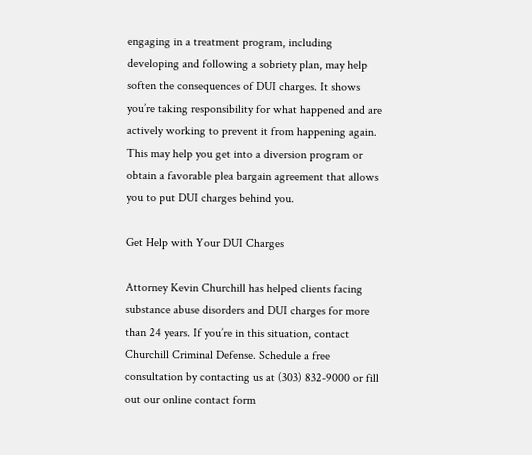engaging in a treatment program, including developing and following a sobriety plan, may help soften the consequences of DUI charges. It shows you’re taking responsibility for what happened and are actively working to prevent it from happening again. This may help you get into a diversion program or obtain a favorable plea bargain agreement that allows you to put DUI charges behind you.

Get Help with Your DUI Charges

Attorney Kevin Churchill has helped clients facing substance abuse disorders and DUI charges for more than 24 years. If you’re in this situation, contact Churchill Criminal Defense. Schedule a free consultation by contacting us at (303) 832-9000 or fill out our online contact form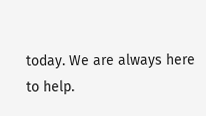today. We are always here to help.